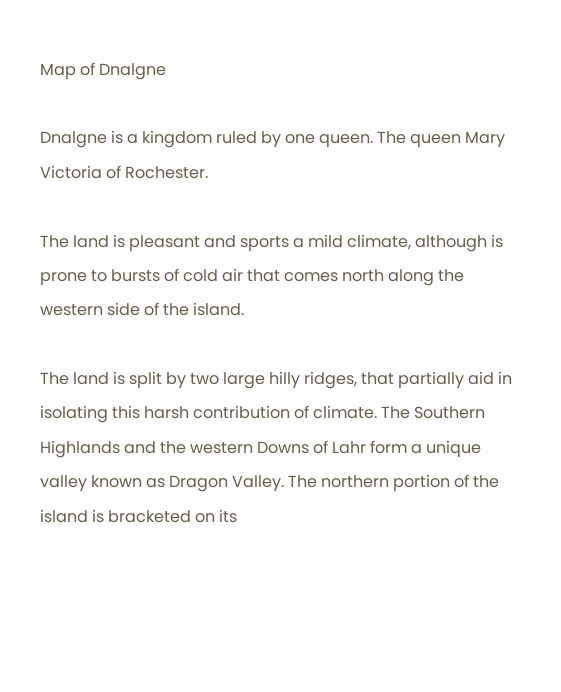Map of Dnalgne

Dnalgne is a kingdom ruled by one queen. The queen Mary Victoria of Rochester.

The land is pleasant and sports a mild climate, although is prone to bursts of cold air that comes north along the western side of the island.

The land is split by two large hilly ridges, that partially aid in isolating this harsh contribution of climate. The Southern Highlands and the western Downs of Lahr form a unique valley known as Dragon Valley. The northern portion of the island is bracketed on its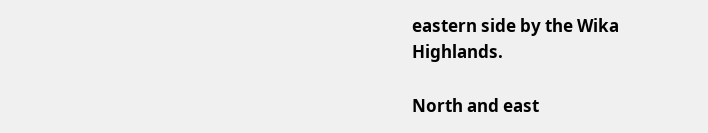eastern side by the Wika Highlands.

North and east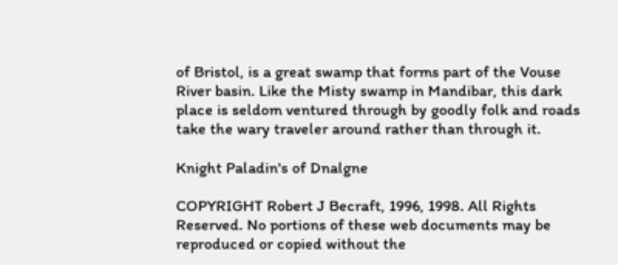of Bristol, is a great swamp that forms part of the Vouse River basin. Like the Misty swamp in Mandibar, this dark place is seldom ventured through by goodly folk and roads take the wary traveler around rather than through it.

Knight Paladin's of Dnalgne

COPYRIGHT Robert J Becraft, 1996, 1998. All Rights Reserved. No portions of these web documents may be reproduced or copied without the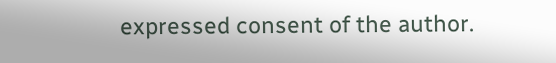expressed consent of the author.